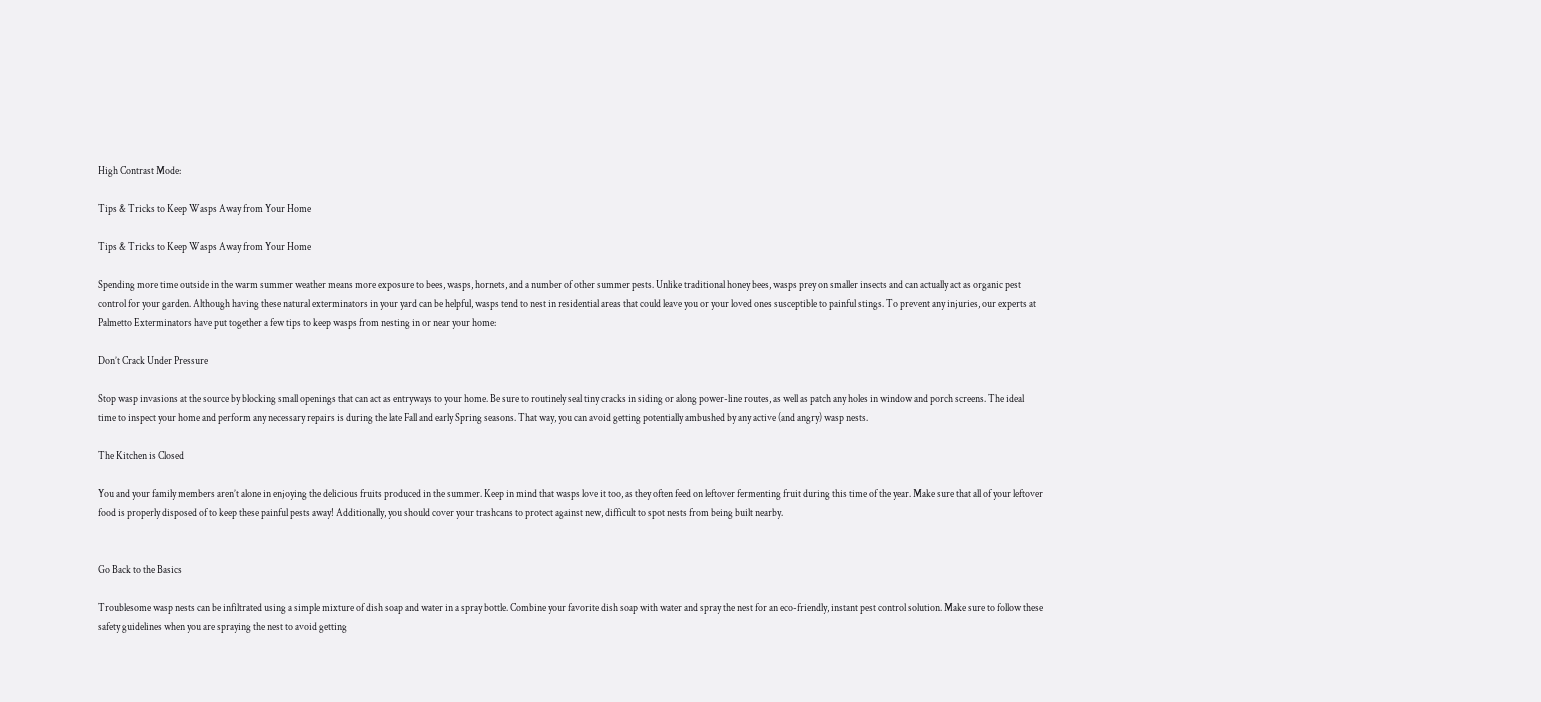High Contrast Mode:

Tips & Tricks to Keep Wasps Away from Your Home

Tips & Tricks to Keep Wasps Away from Your Home

Spending more time outside in the warm summer weather means more exposure to bees, wasps, hornets, and a number of other summer pests. Unlike traditional honey bees, wasps prey on smaller insects and can actually act as organic pest control for your garden. Although having these natural exterminators in your yard can be helpful, wasps tend to nest in residential areas that could leave you or your loved ones susceptible to painful stings. To prevent any injuries, our experts at Palmetto Exterminators have put together a few tips to keep wasps from nesting in or near your home:

Don’t Crack Under Pressure

Stop wasp invasions at the source by blocking small openings that can act as entryways to your home. Be sure to routinely seal tiny cracks in siding or along power-line routes, as well as patch any holes in window and porch screens. The ideal time to inspect your home and perform any necessary repairs is during the late Fall and early Spring seasons. That way, you can avoid getting potentially ambushed by any active (and angry) wasp nests.

The Kitchen is Closed

You and your family members aren’t alone in enjoying the delicious fruits produced in the summer. Keep in mind that wasps love it too, as they often feed on leftover fermenting fruit during this time of the year. Make sure that all of your leftover food is properly disposed of to keep these painful pests away! Additionally, you should cover your trashcans to protect against new, difficult to spot nests from being built nearby.


Go Back to the Basics

Troublesome wasp nests can be infiltrated using a simple mixture of dish soap and water in a spray bottle. Combine your favorite dish soap with water and spray the nest for an eco-friendly, instant pest control solution. Make sure to follow these safety guidelines when you are spraying the nest to avoid getting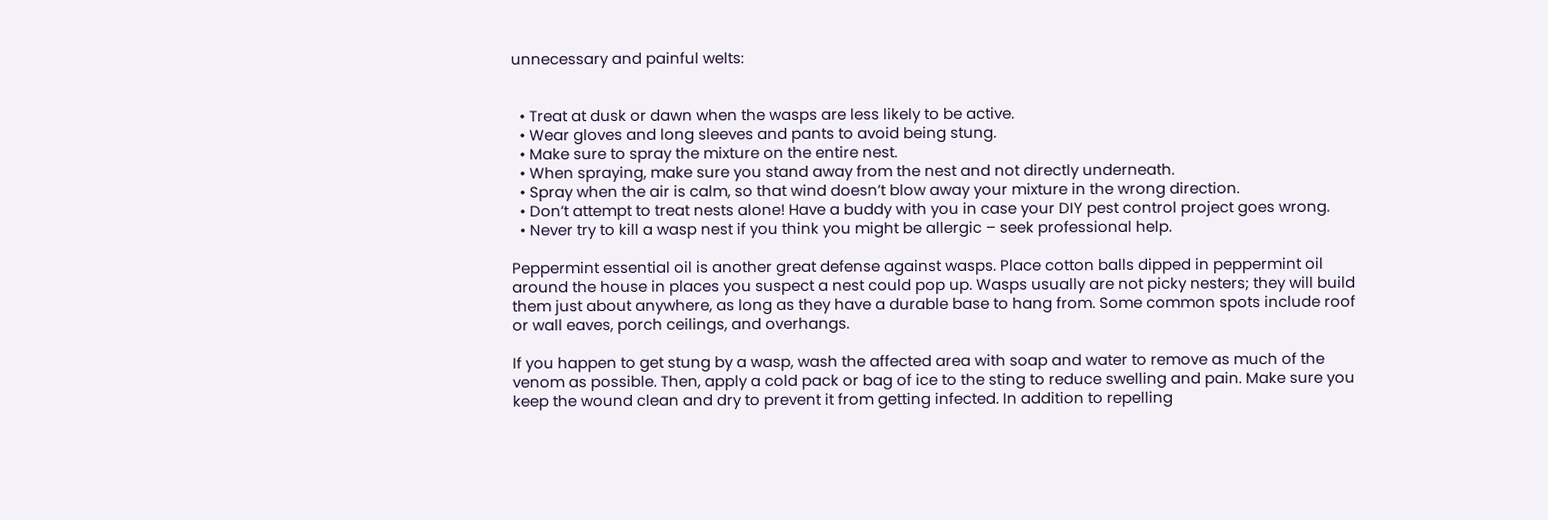unnecessary and painful welts:


  • Treat at dusk or dawn when the wasps are less likely to be active.
  • Wear gloves and long sleeves and pants to avoid being stung.
  • Make sure to spray the mixture on the entire nest.
  • When spraying, make sure you stand away from the nest and not directly underneath.
  • Spray when the air is calm, so that wind doesn’t blow away your mixture in the wrong direction.
  • Don’t attempt to treat nests alone! Have a buddy with you in case your DIY pest control project goes wrong.
  • Never try to kill a wasp nest if you think you might be allergic – seek professional help.

Peppermint essential oil is another great defense against wasps. Place cotton balls dipped in peppermint oil around the house in places you suspect a nest could pop up. Wasps usually are not picky nesters; they will build them just about anywhere, as long as they have a durable base to hang from. Some common spots include roof or wall eaves, porch ceilings, and overhangs.

If you happen to get stung by a wasp, wash the affected area with soap and water to remove as much of the venom as possible. Then, apply a cold pack or bag of ice to the sting to reduce swelling and pain. Make sure you keep the wound clean and dry to prevent it from getting infected. In addition to repelling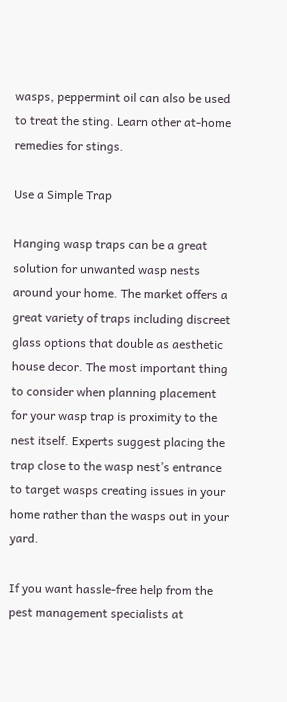wasps, peppermint oil can also be used to treat the sting. Learn other at-home remedies for stings.

Use a Simple Trap

Hanging wasp traps can be a great solution for unwanted wasp nests around your home. The market offers a great variety of traps including discreet glass options that double as aesthetic house decor. The most important thing to consider when planning placement for your wasp trap is proximity to the nest itself. Experts suggest placing the trap close to the wasp nest’s entrance to target wasps creating issues in your home rather than the wasps out in your yard.

If you want hassle-free help from the pest management specialists at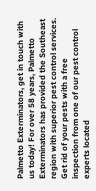Palmetto Exterminators, get in touch with us today! For over 58 years, Palmetto Exterminators has provided the Southeast region with superior pest control services. Get rid of your pests with a free inspection from one of our pest control experts located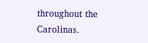throughout the Carolinas.